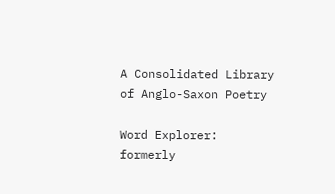A Consolidated Library of Anglo-Saxon Poetry

Word Explorer: formerly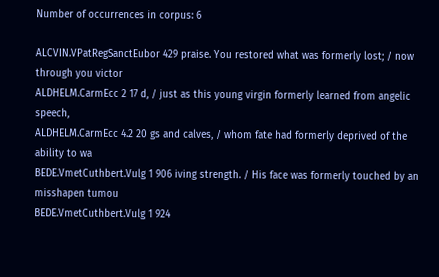Number of occurrences in corpus: 6

ALCVIN.VPatRegSanctEubor 429 praise. You restored what was formerly lost; / now through you victor
ALDHELM.CarmEcc 2 17 d, / just as this young virgin formerly learned from angelic speech,
ALDHELM.CarmEcc 4.2 20 gs and calves, / whom fate had formerly deprived of the ability to wa
BEDE.VmetCuthbert.Vulg 1 906 iving strength. / His face was formerly touched by an misshapen tumou
BEDE.VmetCuthbert.Vulg 1 924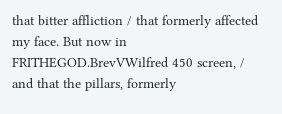that bitter affliction / that formerly affected my face. But now in
FRITHEGOD.BrevVWilfred 450 screen, / and that the pillars, formerly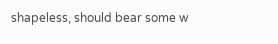shapeless, should bear some w